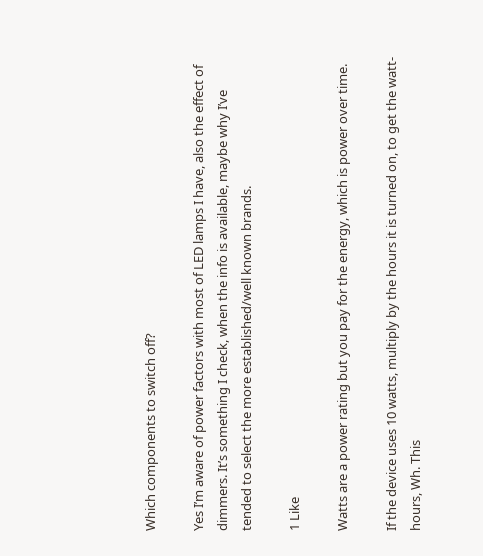Which components to switch off?

Yes I’m aware of power factors with most of LED lamps I have, also the effect of dimmers. It’s something I check, when the info is available, maybe why I’ve tended to select the more established/well known brands.

1 Like

Watts are a power rating but you pay for the energy, which is power over time.

If the device uses 10 watts, multiply by the hours it is turned on, to get the watt-hours, Wh. This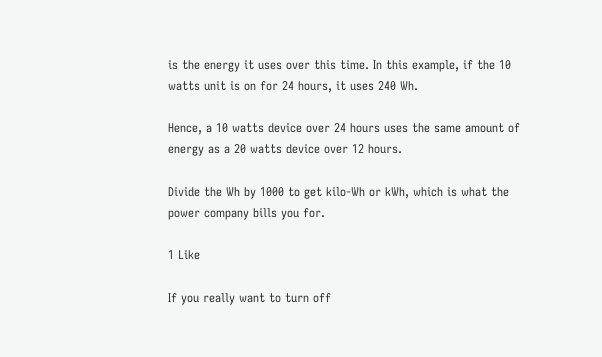is the energy it uses over this time. In this example, if the 10 watts unit is on for 24 hours, it uses 240 Wh.

Hence, a 10 watts device over 24 hours uses the same amount of energy as a 20 watts device over 12 hours.

Divide the Wh by 1000 to get kilo-Wh or kWh, which is what the power company bills you for.

1 Like

If you really want to turn off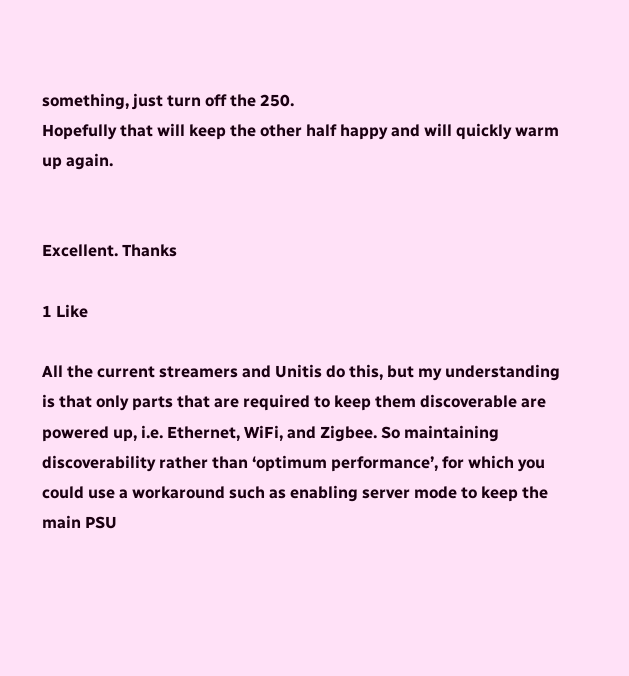something, just turn off the 250.
Hopefully that will keep the other half happy and will quickly warm up again.


Excellent. Thanks

1 Like

All the current streamers and Unitis do this, but my understanding is that only parts that are required to keep them discoverable are powered up, i.e. Ethernet, WiFi, and Zigbee. So maintaining discoverability rather than ‘optimum performance’, for which you could use a workaround such as enabling server mode to keep the main PSU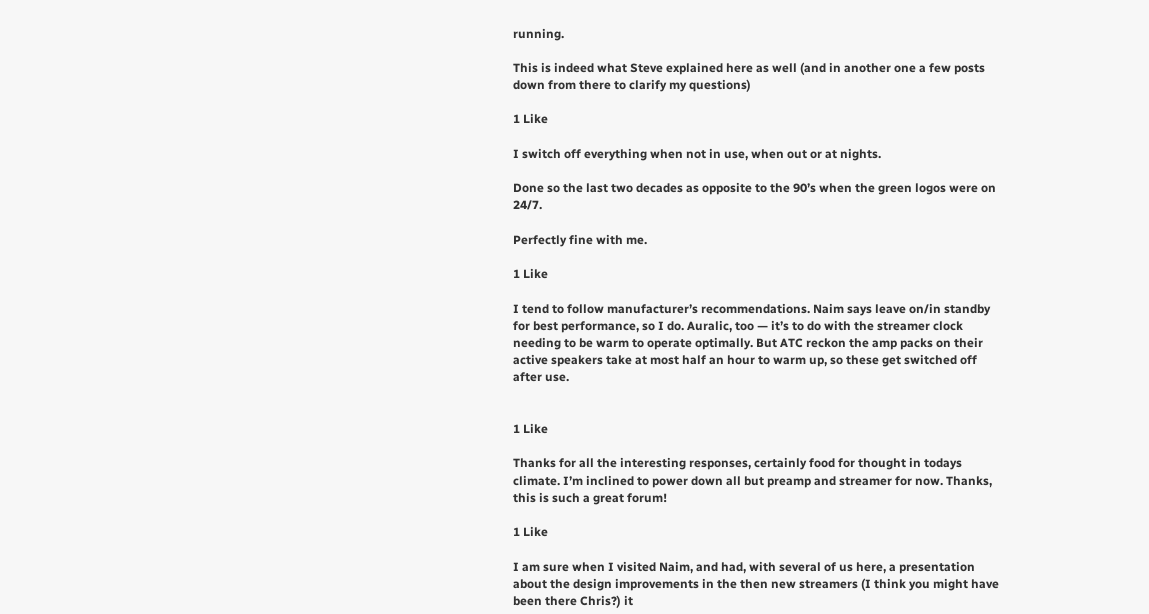running.

This is indeed what Steve explained here as well (and in another one a few posts down from there to clarify my questions)

1 Like

I switch off everything when not in use, when out or at nights.

Done so the last two decades as opposite to the 90’s when the green logos were on 24/7.

Perfectly fine with me.

1 Like

I tend to follow manufacturer’s recommendations. Naim says leave on/in standby for best performance, so I do. Auralic, too — it’s to do with the streamer clock needing to be warm to operate optimally. But ATC reckon the amp packs on their active speakers take at most half an hour to warm up, so these get switched off after use.


1 Like

Thanks for all the interesting responses, certainly food for thought in todays climate. I’m inclined to power down all but preamp and streamer for now. Thanks, this is such a great forum!

1 Like

I am sure when I visited Naim, and had, with several of us here, a presentation about the design improvements in the then new streamers (I think you might have been there Chris?) it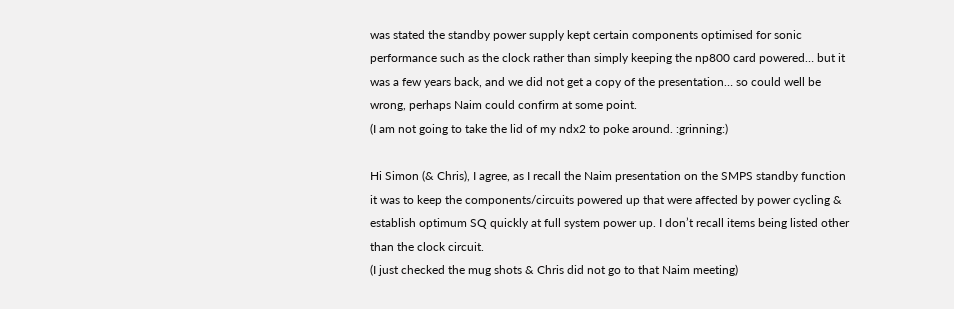was stated the standby power supply kept certain components optimised for sonic performance such as the clock rather than simply keeping the np800 card powered… but it was a few years back, and we did not get a copy of the presentation… so could well be wrong, perhaps Naim could confirm at some point.
(I am not going to take the lid of my ndx2 to poke around. :grinning:)

Hi Simon (& Chris), I agree, as I recall the Naim presentation on the SMPS standby function it was to keep the components/circuits powered up that were affected by power cycling & establish optimum SQ quickly at full system power up. I don’t recall items being listed other than the clock circuit.
(I just checked the mug shots & Chris did not go to that Naim meeting)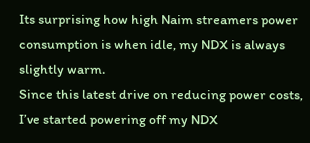Its surprising how high Naim streamers power consumption is when idle, my NDX is always slightly warm.
Since this latest drive on reducing power costs, I’ve started powering off my NDX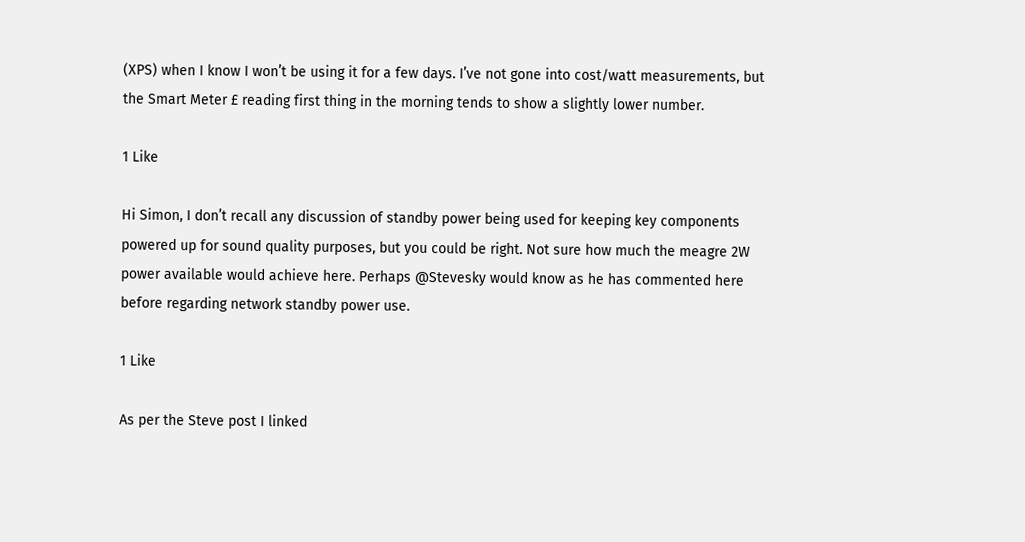(XPS) when I know I won’t be using it for a few days. I’ve not gone into cost/watt measurements, but the Smart Meter £ reading first thing in the morning tends to show a slightly lower number.

1 Like

Hi Simon, I don’t recall any discussion of standby power being used for keeping key components powered up for sound quality purposes, but you could be right. Not sure how much the meagre 2W power available would achieve here. Perhaps @Stevesky would know as he has commented here before regarding network standby power use.

1 Like

As per the Steve post I linked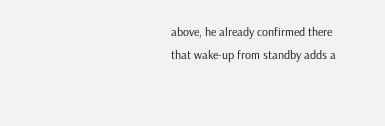above, he already confirmed there that wake-up from standby adds a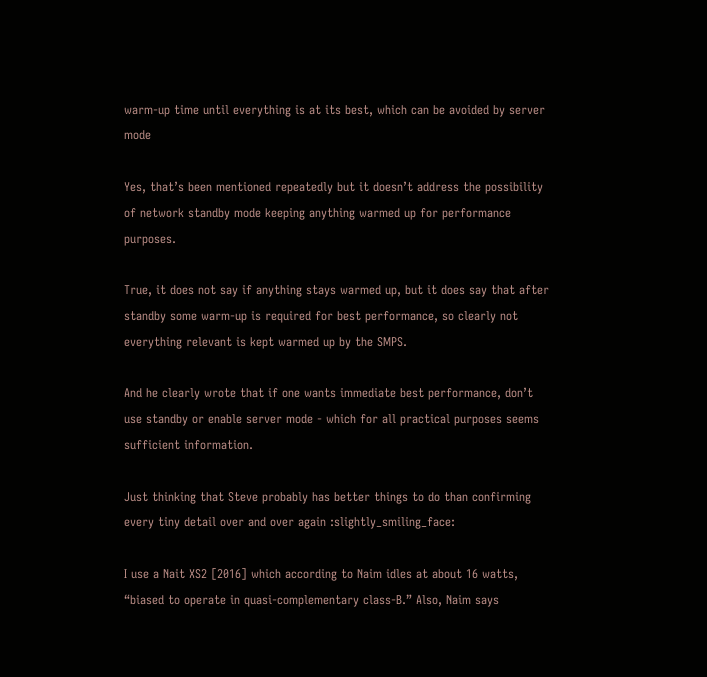warm-up time until everything is at its best, which can be avoided by server mode

Yes, that’s been mentioned repeatedly but it doesn’t address the possibility of network standby mode keeping anything warmed up for performance purposes.

True, it does not say if anything stays warmed up, but it does say that after standby some warm-up is required for best performance, so clearly not everything relevant is kept warmed up by the SMPS.

And he clearly wrote that if one wants immediate best performance, don’t use standby or enable server mode - which for all practical purposes seems sufficient information.

Just thinking that Steve probably has better things to do than confirming every tiny detail over and over again :slightly_smiling_face:

I use a Nait XS2 [2016] which according to Naim idles at about 16 watts, “biased to operate in quasi-complementary class-B.” Also, Naim says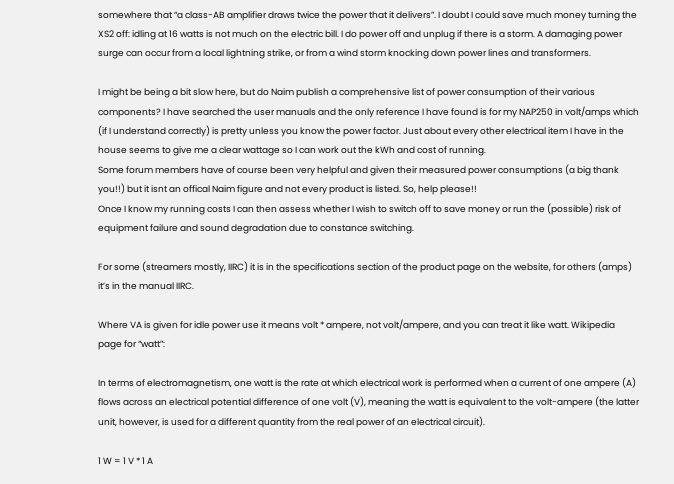somewhere that “a class-AB amplifier draws twice the power that it delivers”. I doubt I could save much money turning the XS2 off: idling at 16 watts is not much on the electric bill. I do power off and unplug if there is a storm. A damaging power surge can occur from a local lightning strike, or from a wind storm knocking down power lines and transformers.

I might be being a bit slow here, but do Naim publish a comprehensive list of power consumption of their various components? I have searched the user manuals and the only reference I have found is for my NAP250 in volt/amps which (if I understand correctly) is pretty unless you know the power factor. Just about every other electrical item I have in the house seems to give me a clear wattage so I can work out the kWh and cost of running.
Some forum members have of course been very helpful and given their measured power consumptions (a big thank you!!) but it isnt an offical Naim figure and not every product is listed. So, help please!!
Once I know my running costs I can then assess whether I wish to switch off to save money or run the (possible) risk of equipment failure and sound degradation due to constance switching.

For some (streamers mostly, IIRC) it is in the specifications section of the product page on the website, for others (amps) it’s in the manual IIRC.

Where VA is given for idle power use it means volt * ampere, not volt/ampere, and you can treat it like watt. Wikipedia page for “watt”:

In terms of electromagnetism, one watt is the rate at which electrical work is performed when a current of one ampere (A) flows across an electrical potential difference of one volt (V), meaning the watt is equivalent to the volt-ampere (the latter unit, however, is used for a different quantity from the real power of an electrical circuit).

1 W = 1 V * 1 A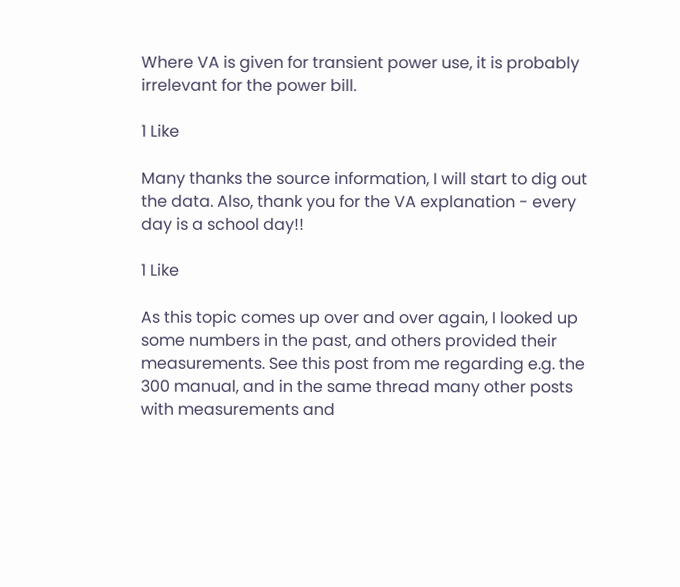Where VA is given for transient power use, it is probably irrelevant for the power bill.

1 Like

Many thanks the source information, I will start to dig out the data. Also, thank you for the VA explanation - every day is a school day!!

1 Like

As this topic comes up over and over again, I looked up some numbers in the past, and others provided their measurements. See this post from me regarding e.g. the 300 manual, and in the same thread many other posts with measurements and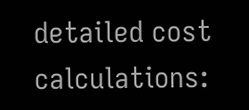detailed cost calculations: